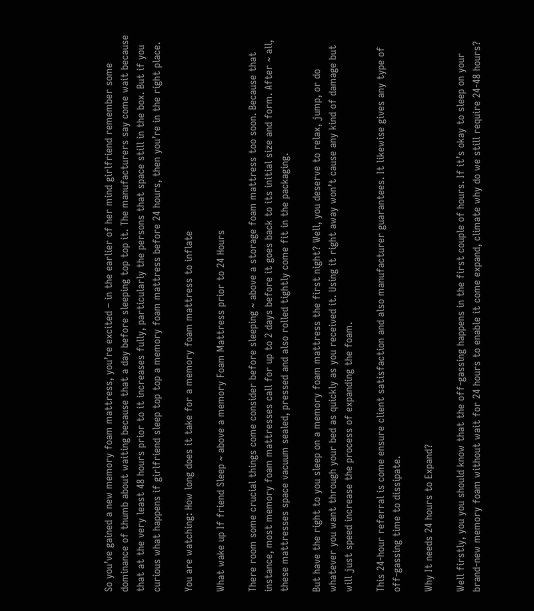So you’ve gained a new memory foam mattress, you’re excited – in the earlier of her mind girlfriend remember some dominance of thumb about waiting because that a day before sleeping top top it. The manufacturers say come wait because that at the very least 48 hours prior to it increases fully, particularly the persons that space still in the box. But if you curious what happens if girlfriend sleep top top a memory foam mattress before 24 hours, then you’re in the right place.

You are watching: How long does it take for a memory foam mattress to inflate

What wake up If friend Sleep ~ above a memory Foam Mattress prior to 24 Hours

There room some crucial things come consider before sleeping ~ above a storage foam mattress too soon. Because that instance, most memory foam mattresses call for up to 2 days before it goes back to its initial size and form. After ~ all, these mattresses space vacuum sealed, pressed and also rolled tightly come fit in the packaging.

But have the right to you sleep on a memory foam mattress the first night? Well, you deserve to relax, jump, or do whatever you want through your bed as quickly as you received it. Using it right away won’t cause any kind of damage but will just speed increase the process of expanding the foam.

This 24-hour referral is come ensure client satisfaction and also manufacturer guarantees. It likewise gives any type of off-gassing time to dissipate.

Why It needs 24 hours to Expand?

Well firstly, you you should know that the off-gassing happens in the first couple of hours. If it’s okay to sleep on your brand-new memory foam without wait for 24 hours to enable it come expand, climate why do we still require 24-48 hours?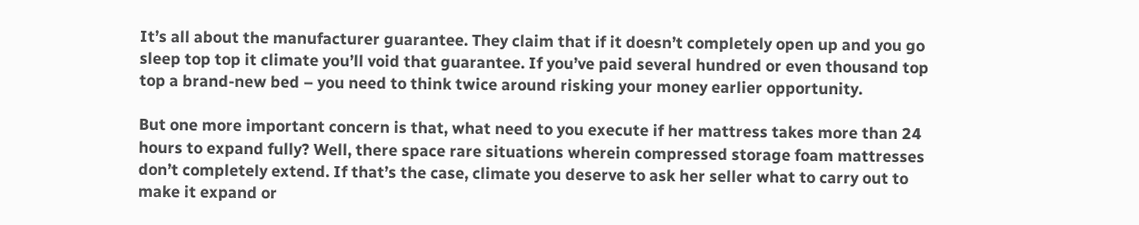It’s all about the manufacturer guarantee. They claim that if it doesn’t completely open up and you go sleep top top it climate you’ll void that guarantee. If you’ve paid several hundred or even thousand top top a brand-new bed – you need to think twice around risking your money earlier opportunity.

But one more important concern is that, what need to you execute if her mattress takes more than 24 hours to expand fully? Well, there space rare situations wherein compressed storage foam mattresses don’t completely extend. If that’s the case, climate you deserve to ask her seller what to carry out to make it expand or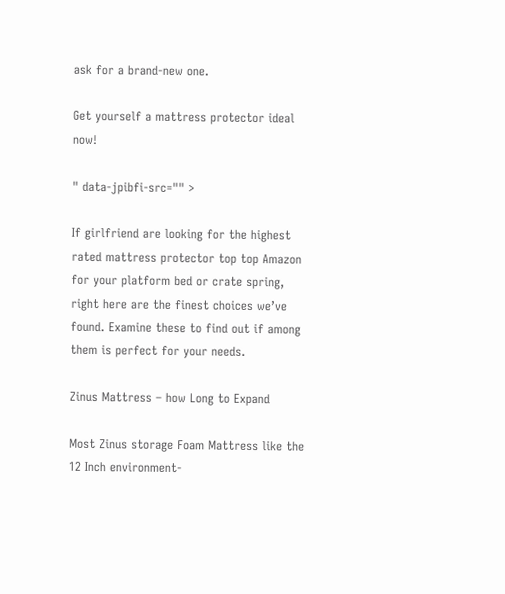ask for a brand-new one.

Get yourself a mattress protector ideal now!

" data-jpibfi-src="" >

If girlfriend are looking for the highest rated mattress protector top top Amazon for your platform bed or crate spring, right here are the finest choices we’ve found. Examine these to find out if among them is perfect for your needs.

Zinus Mattress – how Long to Expand

Most Zinus storage Foam Mattress like the 12 Inch environment-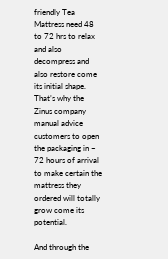friendly Tea Mattress need 48 to 72 hrs to relax and also decompress and also restore come its initial shape. That’s why the Zinus company manual advice customers to open the packaging in ~ 72 hours of arrival to make certain the mattress they ordered will totally grow come its potential.

And through the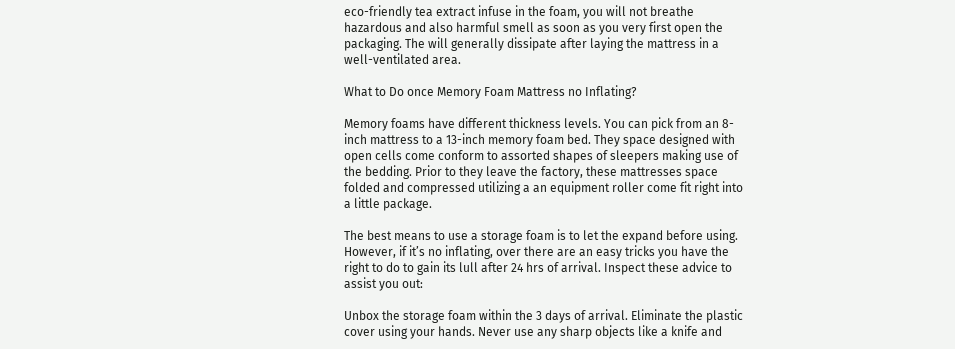eco-friendly tea extract infuse in the foam, you will not breathe hazardous and also harmful smell as soon as you very first open the packaging. The will generally dissipate after laying the mattress in a well-ventilated area.

What to Do once Memory Foam Mattress no Inflating?

Memory foams have different thickness levels. You can pick from an 8-inch mattress to a 13-inch memory foam bed. They space designed with open cells come conform to assorted shapes of sleepers making use of the bedding. Prior to they leave the factory, these mattresses space folded and compressed utilizing a an equipment roller come fit right into a little package.

The best means to use a storage foam is to let the expand before using. However, if it’s no inflating, over there are an easy tricks you have the right to do to gain its lull after 24 hrs of arrival. Inspect these advice to assist you out:

Unbox the storage foam within the 3 days of arrival. Eliminate the plastic cover using your hands. Never use any sharp objects like a knife and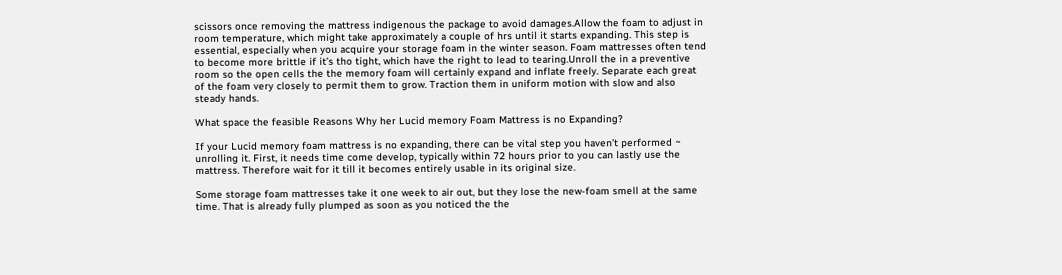scissors once removing the mattress indigenous the package to avoid damages.Allow the foam to adjust in room temperature, which might take approximately a couple of hrs until it starts expanding. This step is essential, especially when you acquire your storage foam in the winter season. Foam mattresses often tend to become more brittle if it’s tho tight, which have the right to lead to tearing.Unroll the in a preventive room so the open cells the the memory foam will certainly expand and inflate freely. Separate each great of the foam very closely to permit them to grow. Traction them in uniform motion with slow and also steady hands.

What space the feasible Reasons Why her Lucid memory Foam Mattress is no Expanding?

If your Lucid memory foam mattress is no expanding, there can be vital step you haven’t performed ~ unrolling it. First, it needs time come develop, typically within 72 hours prior to you can lastly use the mattress. Therefore wait for it till it becomes entirely usable in its original size.

Some storage foam mattresses take it one week to air out, but they lose the new-foam smell at the same time. That is already fully plumped as soon as you noticed the the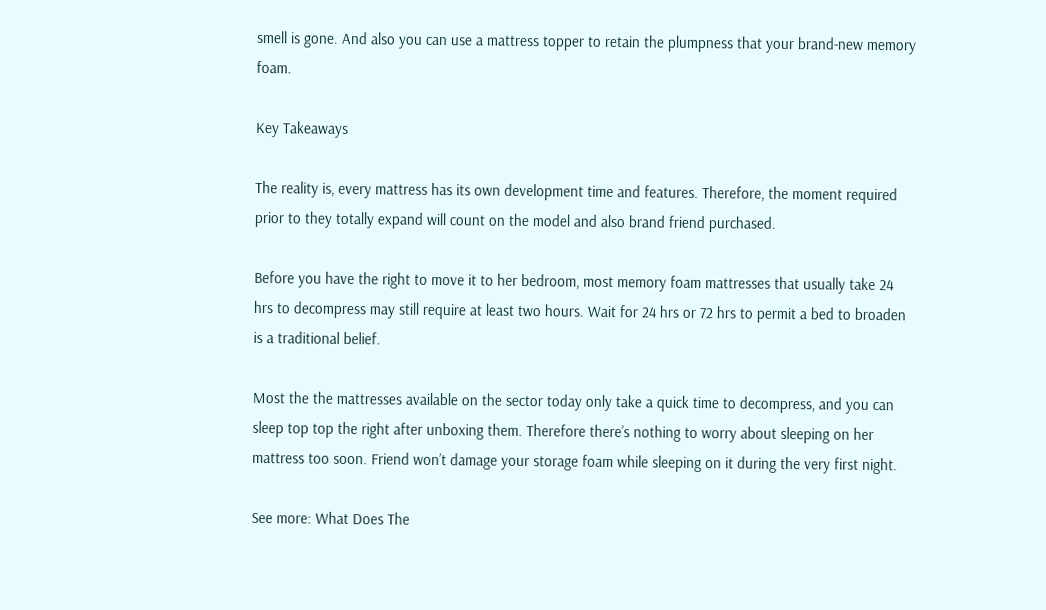smell is gone. And also you can use a mattress topper to retain the plumpness that your brand-new memory foam.

Key Takeaways

The reality is, every mattress has its own development time and features. Therefore, the moment required prior to they totally expand will count on the model and also brand friend purchased.

Before you have the right to move it to her bedroom, most memory foam mattresses that usually take 24 hrs to decompress may still require at least two hours. Wait for 24 hrs or 72 hrs to permit a bed to broaden is a traditional belief.

Most the the mattresses available on the sector today only take a quick time to decompress, and you can sleep top top the right after unboxing them. Therefore there’s nothing to worry about sleeping on her mattress too soon. Friend won’t damage your storage foam while sleeping on it during the very first night.

See more: What Does The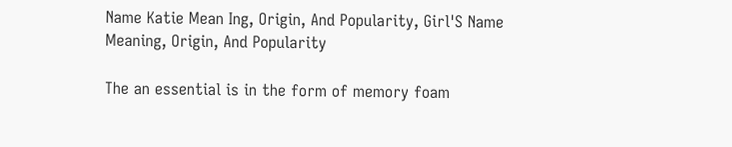Name Katie Mean Ing, Origin, And Popularity, Girl'S Name Meaning, Origin, And Popularity

The an essential is in the form of memory foam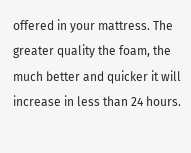offered in your mattress. The greater quality the foam, the much better and quicker it will increase in less than 24 hours.